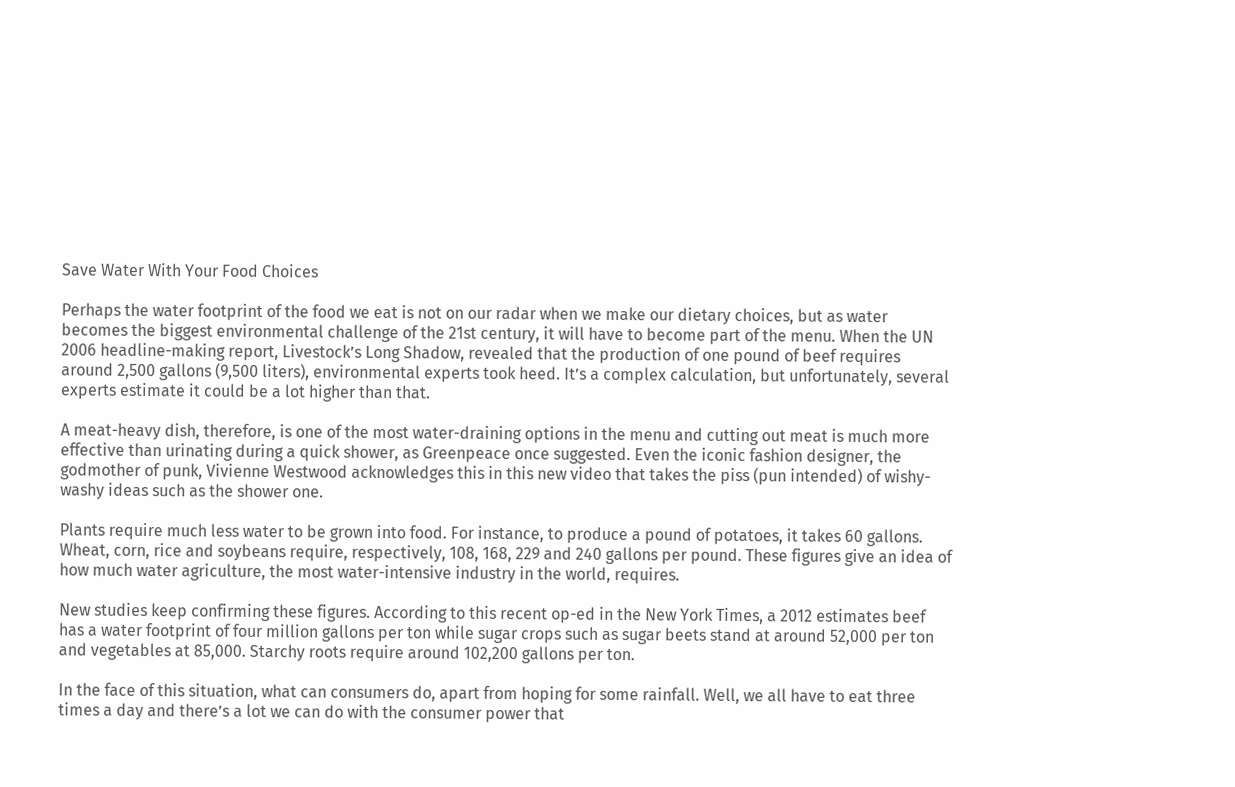Save Water With Your Food Choices

Perhaps the water footprint of the food we eat is not on our radar when we make our dietary choices, but as water becomes the biggest environmental challenge of the 21st century, it will have to become part of the menu. When the UN 2006 headline-making report, Livestock’s Long Shadow, revealed that the production of one pound of beef requires around 2,500 gallons (9,500 liters), environmental experts took heed. It’s a complex calculation, but unfortunately, several experts estimate it could be a lot higher than that.

A meat-heavy dish, therefore, is one of the most water-draining options in the menu and cutting out meat is much more effective than urinating during a quick shower, as Greenpeace once suggested. Even the iconic fashion designer, the godmother of punk, Vivienne Westwood acknowledges this in this new video that takes the piss (pun intended) of wishy-washy ideas such as the shower one.

Plants require much less water to be grown into food. For instance, to produce a pound of potatoes, it takes 60 gallons. Wheat, corn, rice and soybeans require, respectively, 108, 168, 229 and 240 gallons per pound. These figures give an idea of how much water agriculture, the most water-intensive industry in the world, requires.

New studies keep confirming these figures. According to this recent op-ed in the New York Times, a 2012 estimates beef has a water footprint of four million gallons per ton while sugar crops such as sugar beets stand at around 52,000 per ton and vegetables at 85,000. Starchy roots require around 102,200 gallons per ton.

In the face of this situation, what can consumers do, apart from hoping for some rainfall. Well, we all have to eat three times a day and there’s a lot we can do with the consumer power that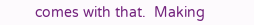comes with that.  Making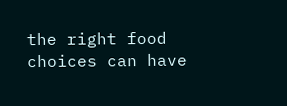the right food choices can have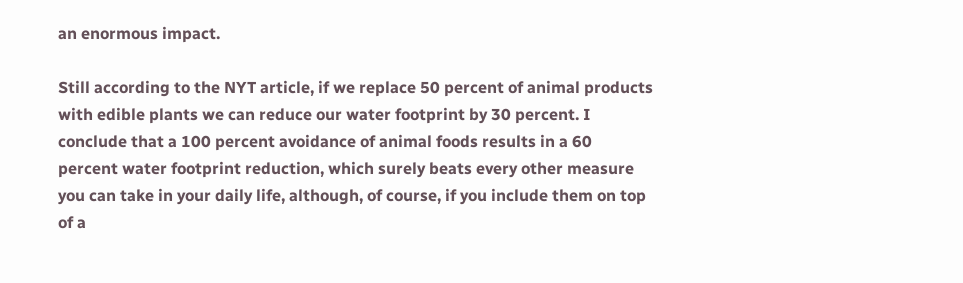an enormous impact.

Still according to the NYT article, if we replace 50 percent of animal products with edible plants we can reduce our water footprint by 30 percent. I conclude that a 100 percent avoidance of animal foods results in a 60 percent water footprint reduction, which surely beats every other measure you can take in your daily life, although, of course, if you include them on top of a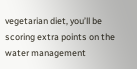vegetarian diet, you’ll be scoring extra points on the water management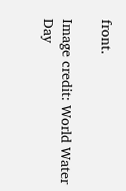front.

Image credit: World Water Day